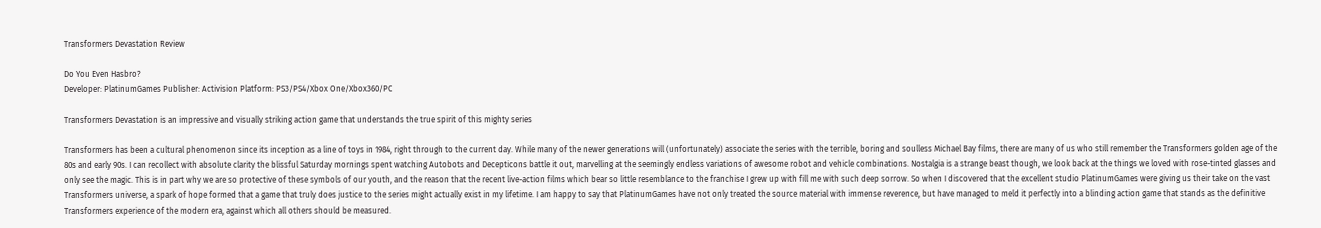Transformers Devastation Review

Do You Even Hasbro?
Developer: PlatinumGames Publisher: Activision Platform: PS3/PS4/Xbox One/Xbox360/PC

Transformers Devastation is an impressive and visually striking action game that understands the true spirit of this mighty series

Transformers has been a cultural phenomenon since its inception as a line of toys in 1984, right through to the current day. While many of the newer generations will (unfortunately) associate the series with the terrible, boring and soulless Michael Bay films, there are many of us who still remember the Transformers golden age of the 80s and early 90s. I can recollect with absolute clarity the blissful Saturday mornings spent watching Autobots and Decepticons battle it out, marvelling at the seemingly endless variations of awesome robot and vehicle combinations. Nostalgia is a strange beast though, we look back at the things we loved with rose-tinted glasses and only see the magic. This is in part why we are so protective of these symbols of our youth, and the reason that the recent live-action films which bear so little resemblance to the franchise I grew up with fill me with such deep sorrow. So when I discovered that the excellent studio PlatinumGames were giving us their take on the vast Transformers universe, a spark of hope formed that a game that truly does justice to the series might actually exist in my lifetime. I am happy to say that PlatinumGames have not only treated the source material with immense reverence, but have managed to meld it perfectly into a blinding action game that stands as the definitive Transformers experience of the modern era, against which all others should be measured.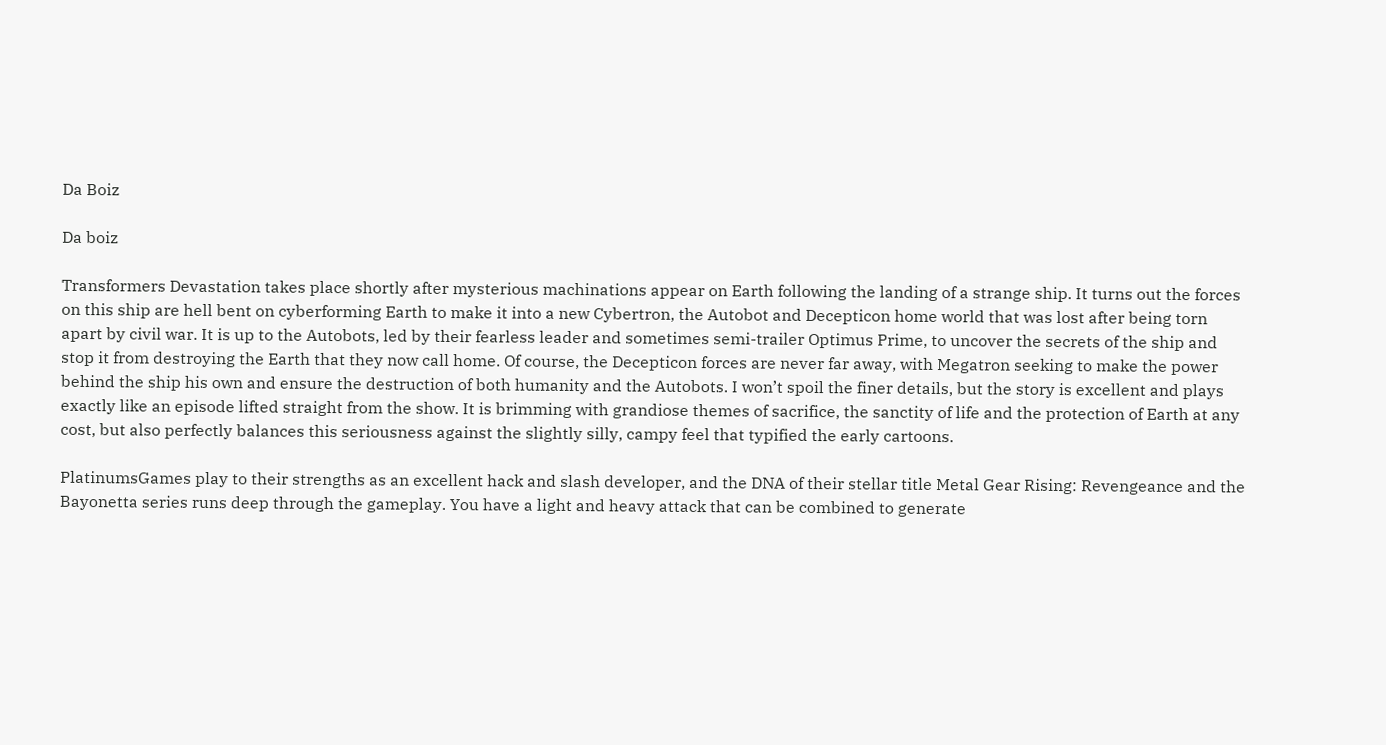Da Boiz

Da boiz

Transformers Devastation takes place shortly after mysterious machinations appear on Earth following the landing of a strange ship. It turns out the forces on this ship are hell bent on cyberforming Earth to make it into a new Cybertron, the Autobot and Decepticon home world that was lost after being torn apart by civil war. It is up to the Autobots, led by their fearless leader and sometimes semi-trailer Optimus Prime, to uncover the secrets of the ship and stop it from destroying the Earth that they now call home. Of course, the Decepticon forces are never far away, with Megatron seeking to make the power behind the ship his own and ensure the destruction of both humanity and the Autobots. I won’t spoil the finer details, but the story is excellent and plays exactly like an episode lifted straight from the show. It is brimming with grandiose themes of sacrifice, the sanctity of life and the protection of Earth at any cost, but also perfectly balances this seriousness against the slightly silly, campy feel that typified the early cartoons.

PlatinumsGames play to their strengths as an excellent hack and slash developer, and the DNA of their stellar title Metal Gear Rising: Revengeance and the Bayonetta series runs deep through the gameplay. You have a light and heavy attack that can be combined to generate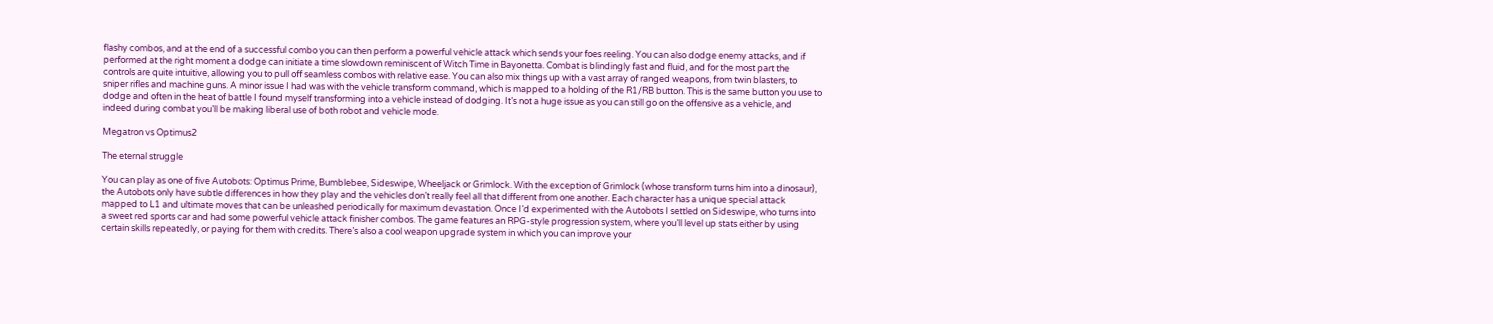flashy combos, and at the end of a successful combo you can then perform a powerful vehicle attack which sends your foes reeling. You can also dodge enemy attacks, and if performed at the right moment a dodge can initiate a time slowdown reminiscent of Witch Time in Bayonetta. Combat is blindingly fast and fluid, and for the most part the controls are quite intuitive, allowing you to pull off seamless combos with relative ease. You can also mix things up with a vast array of ranged weapons, from twin blasters, to sniper rifles and machine guns. A minor issue I had was with the vehicle transform command, which is mapped to a holding of the R1/RB button. This is the same button you use to dodge and often in the heat of battle I found myself transforming into a vehicle instead of dodging. It’s not a huge issue as you can still go on the offensive as a vehicle, and indeed during combat you’ll be making liberal use of both robot and vehicle mode.

Megatron vs Optimus2

The eternal struggle

You can play as one of five Autobots: Optimus Prime, Bumblebee, Sideswipe, Wheeljack or Grimlock. With the exception of Grimlock (whose transform turns him into a dinosaur), the Autobots only have subtle differences in how they play and the vehicles don’t really feel all that different from one another. Each character has a unique special attack mapped to L1 and ultimate moves that can be unleashed periodically for maximum devastation. Once I’d experimented with the Autobots I settled on Sideswipe, who turns into a sweet red sports car and had some powerful vehicle attack finisher combos. The game features an RPG-style progression system, where you’ll level up stats either by using certain skills repeatedly, or paying for them with credits. There’s also a cool weapon upgrade system in which you can improve your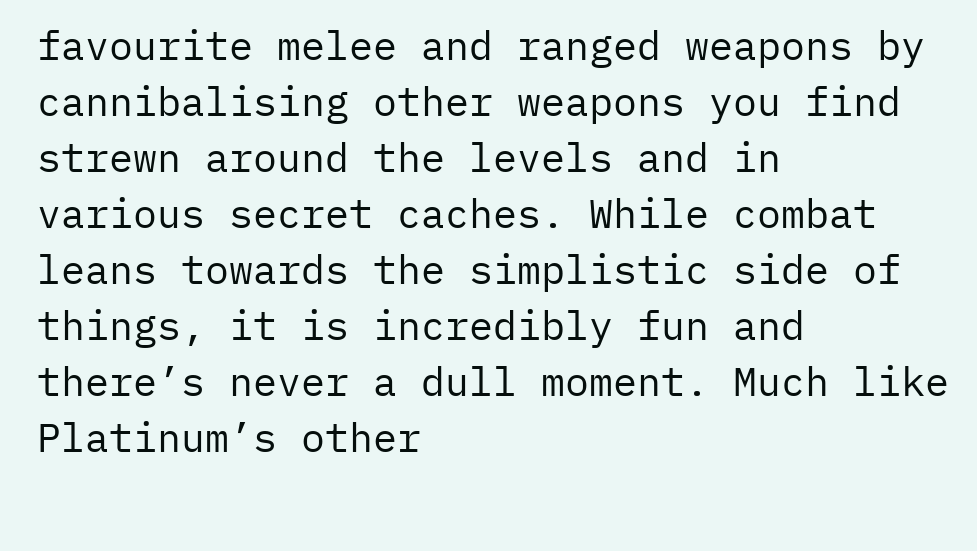favourite melee and ranged weapons by cannibalising other weapons you find strewn around the levels and in various secret caches. While combat leans towards the simplistic side of things, it is incredibly fun and there’s never a dull moment. Much like Platinum’s other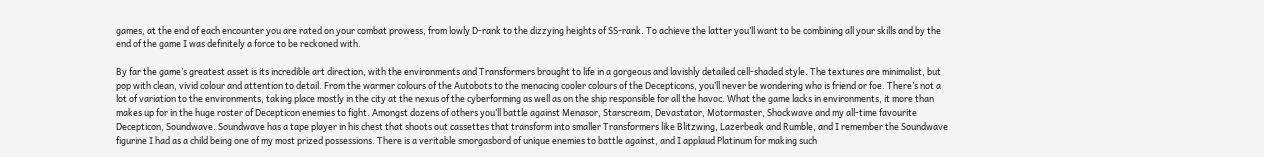games, at the end of each encounter you are rated on your combat prowess, from lowly D-rank to the dizzying heights of SS-rank. To achieve the latter you’ll want to be combining all your skills and by the end of the game I was definitely a force to be reckoned with.

By far the game’s greatest asset is its incredible art direction, with the environments and Transformers brought to life in a gorgeous and lavishly detailed cell-shaded style. The textures are minimalist, but pop with clean, vivid colour and attention to detail. From the warmer colours of the Autobots to the menacing cooler colours of the Decepticons, you’ll never be wondering who is friend or foe. There’s not a lot of variation to the environments, taking place mostly in the city at the nexus of the cyberforming as well as on the ship responsible for all the havoc. What the game lacks in environments, it more than makes up for in the huge roster of Decepticon enemies to fight. Amongst dozens of others you’ll battle against Menasor, Starscream, Devastator, Motormaster, Shockwave and my all-time favourite Decepticon, Soundwave. Soundwave has a tape player in his chest that shoots out cassettes that transform into smaller Transformers like Blitzwing, Lazerbeak and Rumble, and I remember the Soundwave figurine I had as a child being one of my most prized possessions. There is a veritable smorgasbord of unique enemies to battle against, and I applaud Platinum for making such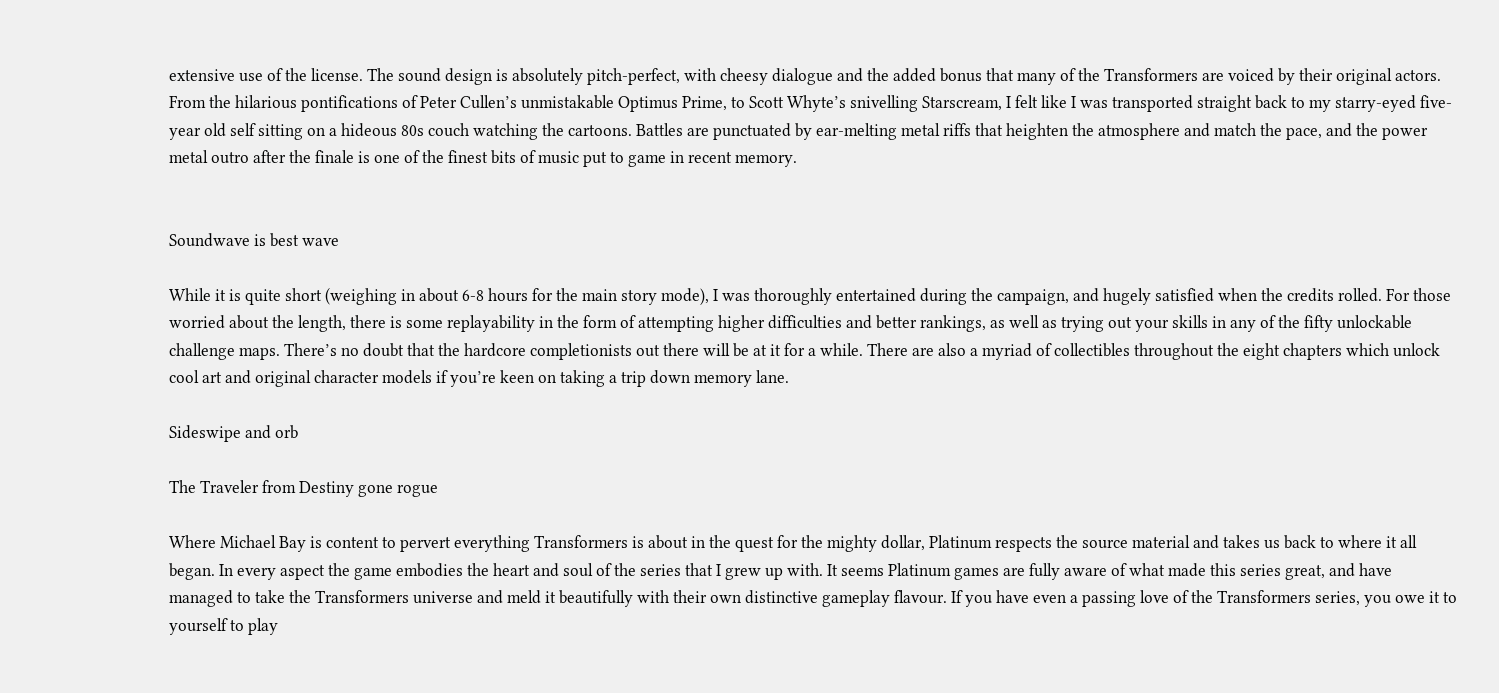extensive use of the license. The sound design is absolutely pitch-perfect, with cheesy dialogue and the added bonus that many of the Transformers are voiced by their original actors. From the hilarious pontifications of Peter Cullen’s unmistakable Optimus Prime, to Scott Whyte’s snivelling Starscream, I felt like I was transported straight back to my starry-eyed five-year old self sitting on a hideous 80s couch watching the cartoons. Battles are punctuated by ear-melting metal riffs that heighten the atmosphere and match the pace, and the power metal outro after the finale is one of the finest bits of music put to game in recent memory.


Soundwave is best wave

While it is quite short (weighing in about 6-8 hours for the main story mode), I was thoroughly entertained during the campaign, and hugely satisfied when the credits rolled. For those worried about the length, there is some replayability in the form of attempting higher difficulties and better rankings, as well as trying out your skills in any of the fifty unlockable challenge maps. There’s no doubt that the hardcore completionists out there will be at it for a while. There are also a myriad of collectibles throughout the eight chapters which unlock cool art and original character models if you’re keen on taking a trip down memory lane.

Sideswipe and orb

The Traveler from Destiny gone rogue

Where Michael Bay is content to pervert everything Transformers is about in the quest for the mighty dollar, Platinum respects the source material and takes us back to where it all began. In every aspect the game embodies the heart and soul of the series that I grew up with. It seems Platinum games are fully aware of what made this series great, and have managed to take the Transformers universe and meld it beautifully with their own distinctive gameplay flavour. If you have even a passing love of the Transformers series, you owe it to yourself to play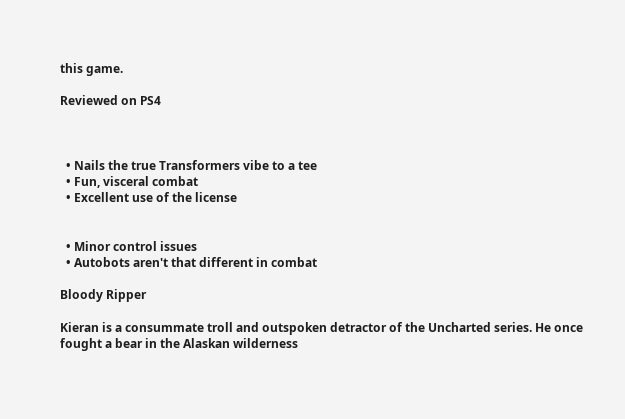this game.

Reviewed on PS4



  • Nails the true Transformers vibe to a tee
  • Fun, visceral combat
  • Excellent use of the license


  • Minor control issues
  • Autobots aren't that different in combat

Bloody Ripper

Kieran is a consummate troll and outspoken detractor of the Uncharted series. He once fought a bear in the Alaskan wilderness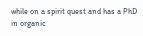while on a spirit quest and has a PhD in organic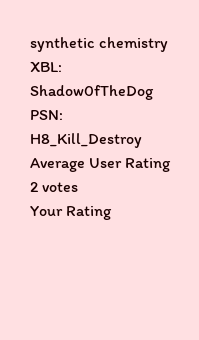synthetic chemistry XBL: Shadow0fTheDog PSN: H8_Kill_Destroy
Average User Rating
2 votes
Your Rating